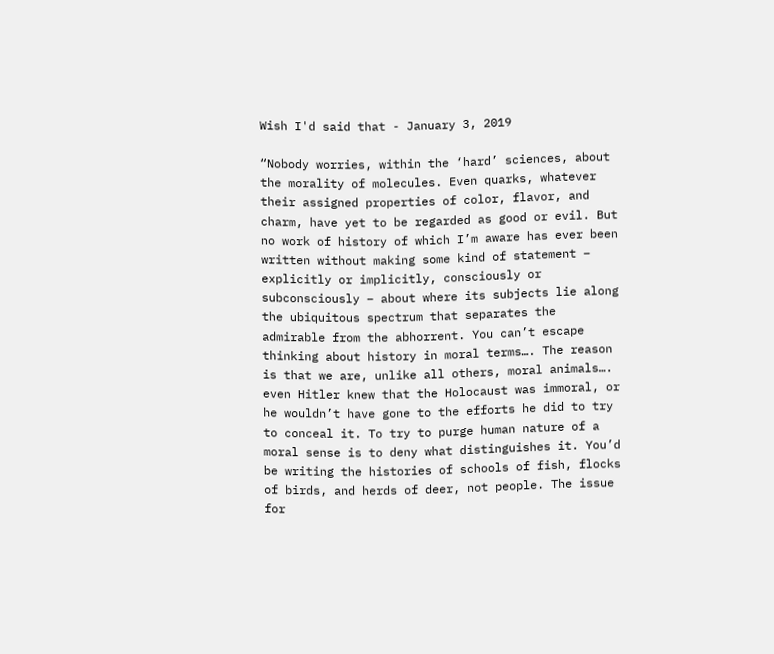Wish I'd said that - January 3, 2019

“Nobody worries, within the ‘hard’ sciences, about the morality of molecules. Even quarks, whatever their assigned properties of color, flavor, and charm, have yet to be regarded as good or evil. But no work of history of which I’m aware has ever been written without making some kind of statement – explicitly or implicitly, consciously or subconsciously – about where its subjects lie along the ubiquitous spectrum that separates the admirable from the abhorrent. You can’t escape thinking about history in moral terms…. The reason is that we are, unlike all others, moral animals…. even Hitler knew that the Holocaust was immoral, or he wouldn’t have gone to the efforts he did to try to conceal it. To try to purge human nature of a moral sense is to deny what distinguishes it. You’d be writing the histories of schools of fish, flocks of birds, and herds of deer, not people. The issue for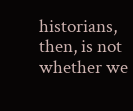historians, then, is not whether we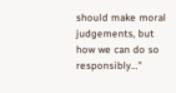should make moral judgements, but how we can do so responsibly…”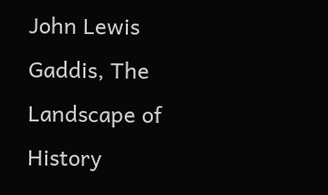John Lewis Gaddis, The Landscape of History